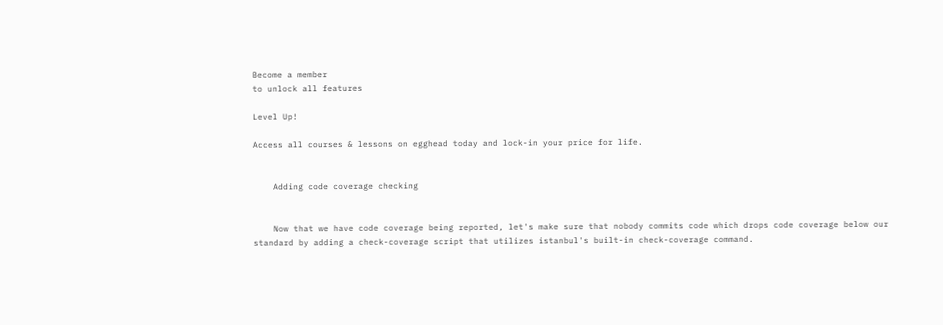Become a member
to unlock all features

Level Up!

Access all courses & lessons on egghead today and lock-in your price for life.


    Adding code coverage checking


    Now that we have code coverage being reported, let's make sure that nobody commits code which drops code coverage below our standard by adding a check-coverage script that utilizes istanbul's built-in check-coverage command.